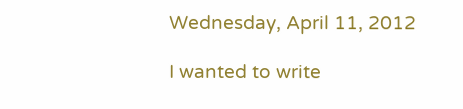Wednesday, April 11, 2012

I wanted to write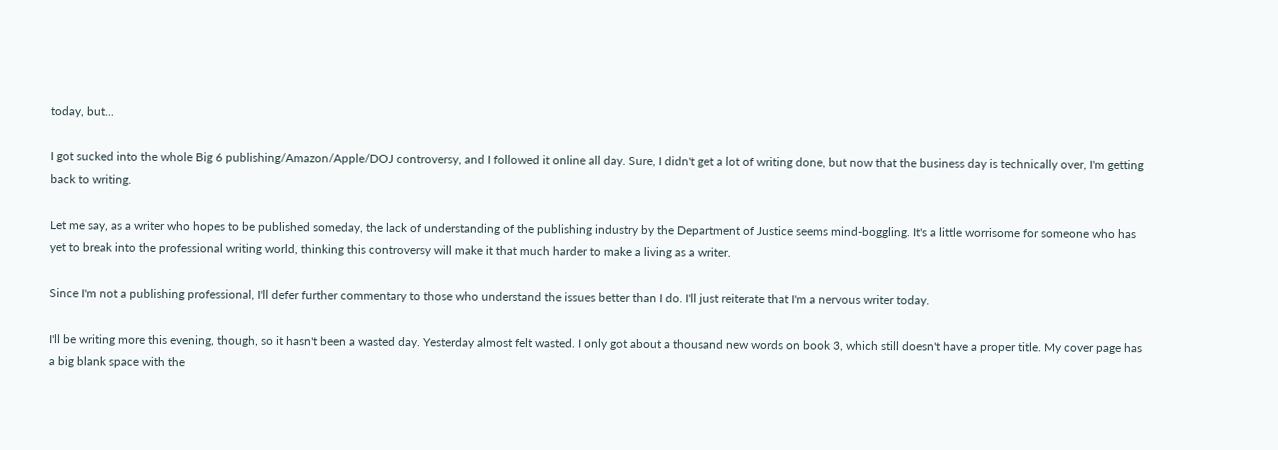today, but...

I got sucked into the whole Big 6 publishing/Amazon/Apple/DOJ controversy, and I followed it online all day. Sure, I didn't get a lot of writing done, but now that the business day is technically over, I'm getting back to writing.

Let me say, as a writer who hopes to be published someday, the lack of understanding of the publishing industry by the Department of Justice seems mind-boggling. It's a little worrisome for someone who has yet to break into the professional writing world, thinking this controversy will make it that much harder to make a living as a writer.

Since I'm not a publishing professional, I'll defer further commentary to those who understand the issues better than I do. I'll just reiterate that I'm a nervous writer today.

I'll be writing more this evening, though, so it hasn't been a wasted day. Yesterday almost felt wasted. I only got about a thousand new words on book 3, which still doesn't have a proper title. My cover page has a big blank space with the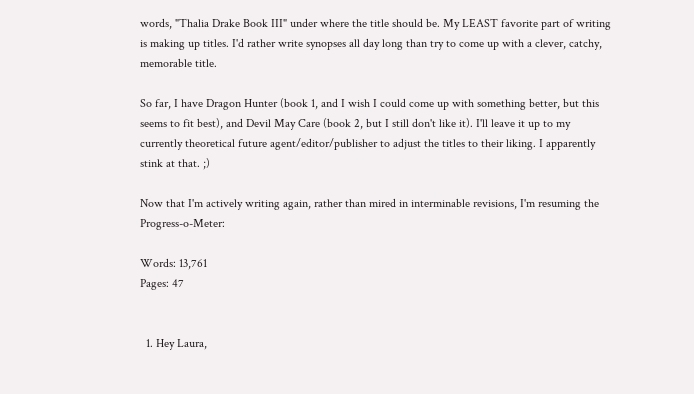words, "Thalia Drake Book III" under where the title should be. My LEAST favorite part of writing is making up titles. I'd rather write synopses all day long than try to come up with a clever, catchy, memorable title.

So far, I have Dragon Hunter (book 1, and I wish I could come up with something better, but this seems to fit best), and Devil May Care (book 2, but I still don't like it). I'll leave it up to my currently theoretical future agent/editor/publisher to adjust the titles to their liking. I apparently stink at that. ;)

Now that I'm actively writing again, rather than mired in interminable revisions, I'm resuming the Progress-o-Meter:

Words: 13,761
Pages: 47


  1. Hey Laura,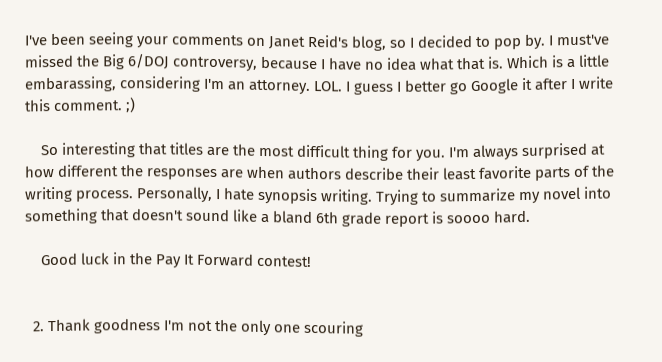I've been seeing your comments on Janet Reid's blog, so I decided to pop by. I must've missed the Big 6/DOJ controversy, because I have no idea what that is. Which is a little embarassing, considering I'm an attorney. LOL. I guess I better go Google it after I write this comment. ;)

    So interesting that titles are the most difficult thing for you. I'm always surprised at how different the responses are when authors describe their least favorite parts of the writing process. Personally, I hate synopsis writing. Trying to summarize my novel into something that doesn't sound like a bland 6th grade report is soooo hard.

    Good luck in the Pay It Forward contest!


  2. Thank goodness I'm not the only one scouring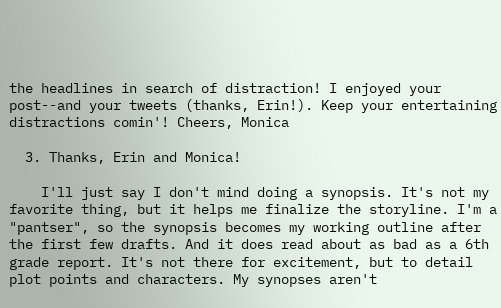the headlines in search of distraction! I enjoyed your post--and your tweets (thanks, Erin!). Keep your entertaining distractions comin'! Cheers, Monica

  3. Thanks, Erin and Monica!

    I'll just say I don't mind doing a synopsis. It's not my favorite thing, but it helps me finalize the storyline. I'm a "pantser", so the synopsis becomes my working outline after the first few drafts. And it does read about as bad as a 6th grade report. It's not there for excitement, but to detail plot points and characters. My synopses aren't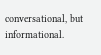conversational, but informational.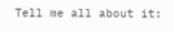Tell me all about it: